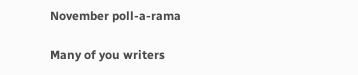November poll-a-rama

Many of you writers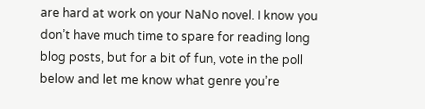are hard at work on your NaNo novel. I know you don’t have much time to spare for reading long blog posts, but for a bit of fun, vote in the poll below and let me know what genre you’re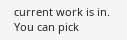current work is in. You can pick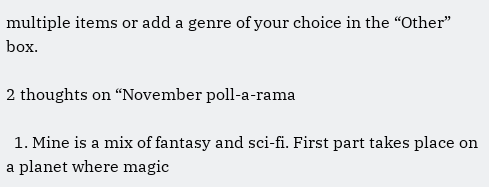multiple items or add a genre of your choice in the “Other” box.

2 thoughts on “November poll-a-rama

  1. Mine is a mix of fantasy and sci-fi. First part takes place on a planet where magic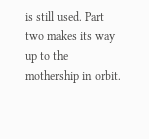is still used. Part two makes its way up to the mothership in orbit.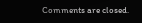Comments are closed.